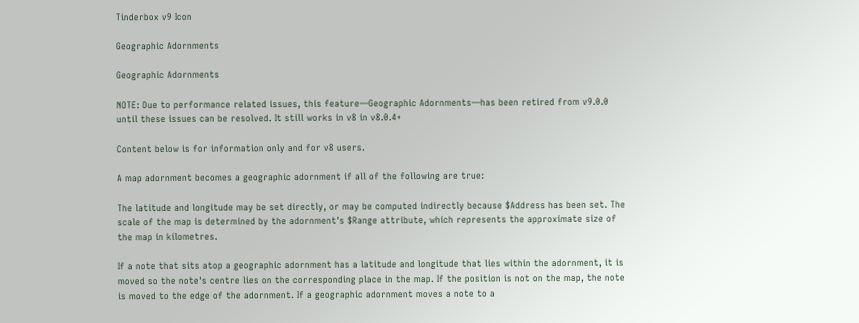Tinderbox v9 Icon

Geographic Adornments

Geographic Adornments

NOTE: Due to performance related issues, this feature—Geographic Adornments—has been retired from v9.0.0 until these issues can be resolved. It still works in v8 in v8.0.4+

Content below is for information only and for v8 users.

A map adornment becomes a geographic adornment if all of the following are true:

The latitude and longitude may be set directly, or may be computed indirectly because $Address has been set. The scale of the map is determined by the adornment's $Range attribute, which represents the approximate size of the map in kilometres.

If a note that sits atop a geographic adornment has a latitude and longitude that lies within the adornment, it is moved so the note's centre lies on the corresponding place in the map. If the position is not on the map, the note is moved to the edge of the adornment. If a geographic adornment moves a note to a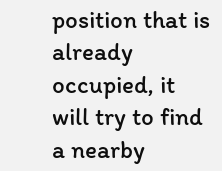position that is already occupied, it will try to find a nearby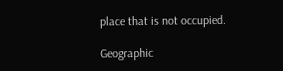place that is not occupied.

Geographic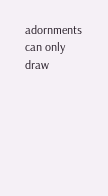adornments can only draw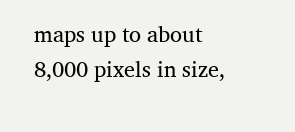maps up to about 8,000 pixels in size,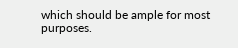which should be ample for most purposes.